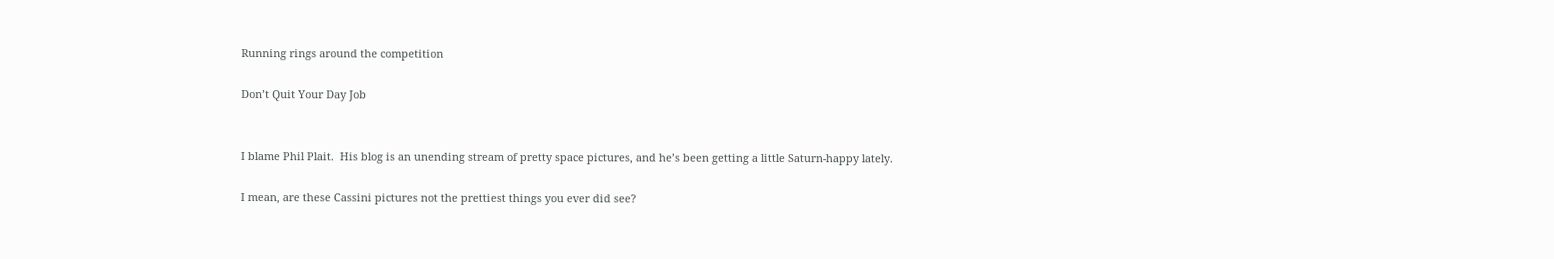Running rings around the competition

Don’t Quit Your Day Job


I blame Phil Plait.  His blog is an unending stream of pretty space pictures, and he’s been getting a little Saturn-happy lately.

I mean, are these Cassini pictures not the prettiest things you ever did see?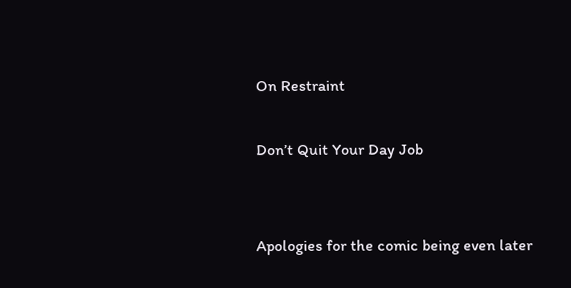On Restraint

Don’t Quit Your Day Job


Apologies for the comic being even later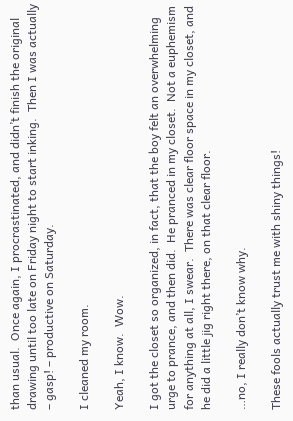than usual.  Once again, I procrastinated, and didn’t finish the original drawing until too late on Friday night to start inking.  Then I was actually – gasp! – productive on Saturday.

I cleaned my room.

Yeah, I know.  Wow.

I got the closet so organized, in fact, that the boy felt an overwhelming urge to prance, and then did.  He pranced in my closet.  Not a euphemism for anything at all, I swear.  There was clear floor space in my closet, and he did a little jig right there, on that clear floor.

…no, I really don’t know why.

These fools actually trust me with shiny things!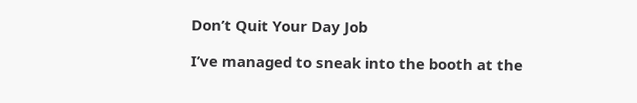Don’t Quit Your Day Job

I’ve managed to sneak into the booth at the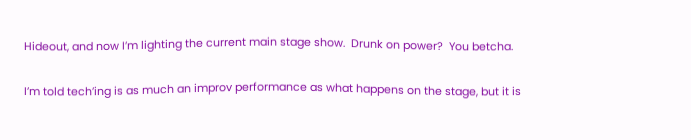Hideout, and now I’m lighting the current main stage show.  Drunk on power?  You betcha.

I’m told tech’ing is as much an improv performance as what happens on the stage, but it is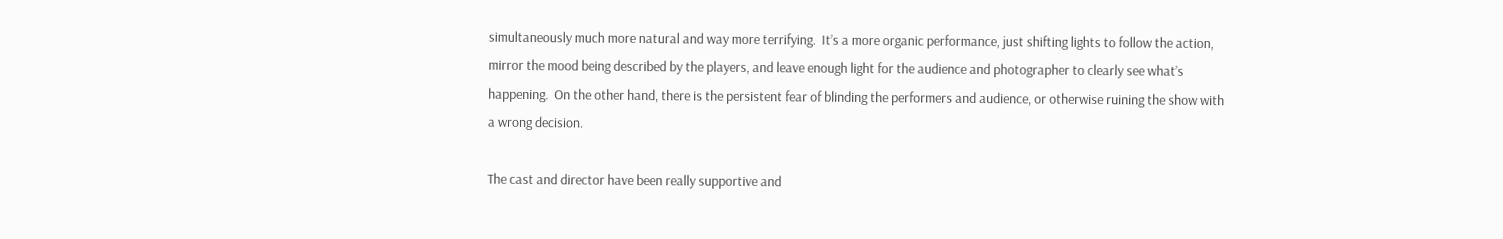simultaneously much more natural and way more terrifying.  It’s a more organic performance, just shifting lights to follow the action, mirror the mood being described by the players, and leave enough light for the audience and photographer to clearly see what’s happening.  On the other hand, there is the persistent fear of blinding the performers and audience, or otherwise ruining the show with a wrong decision.

The cast and director have been really supportive and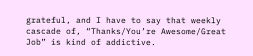grateful, and I have to say that weekly cascade of, “Thanks/You’re Awesome/Great Job” is kind of addictive.